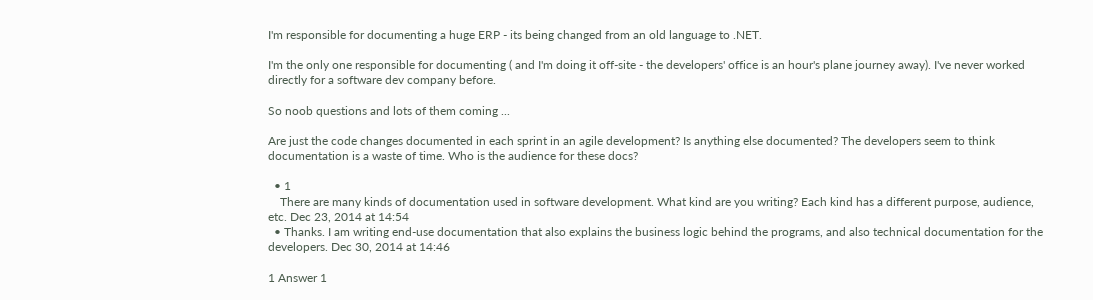I'm responsible for documenting a huge ERP - its being changed from an old language to .NET.

I'm the only one responsible for documenting ( and I'm doing it off-site - the developers' office is an hour's plane journey away). I've never worked directly for a software dev company before.

So noob questions and lots of them coming ...

Are just the code changes documented in each sprint in an agile development? Is anything else documented? The developers seem to think documentation is a waste of time. Who is the audience for these docs?

  • 1
    There are many kinds of documentation used in software development. What kind are you writing? Each kind has a different purpose, audience, etc. Dec 23, 2014 at 14:54
  • Thanks. I am writing end-use documentation that also explains the business logic behind the programs, and also technical documentation for the developers. Dec 30, 2014 at 14:46

1 Answer 1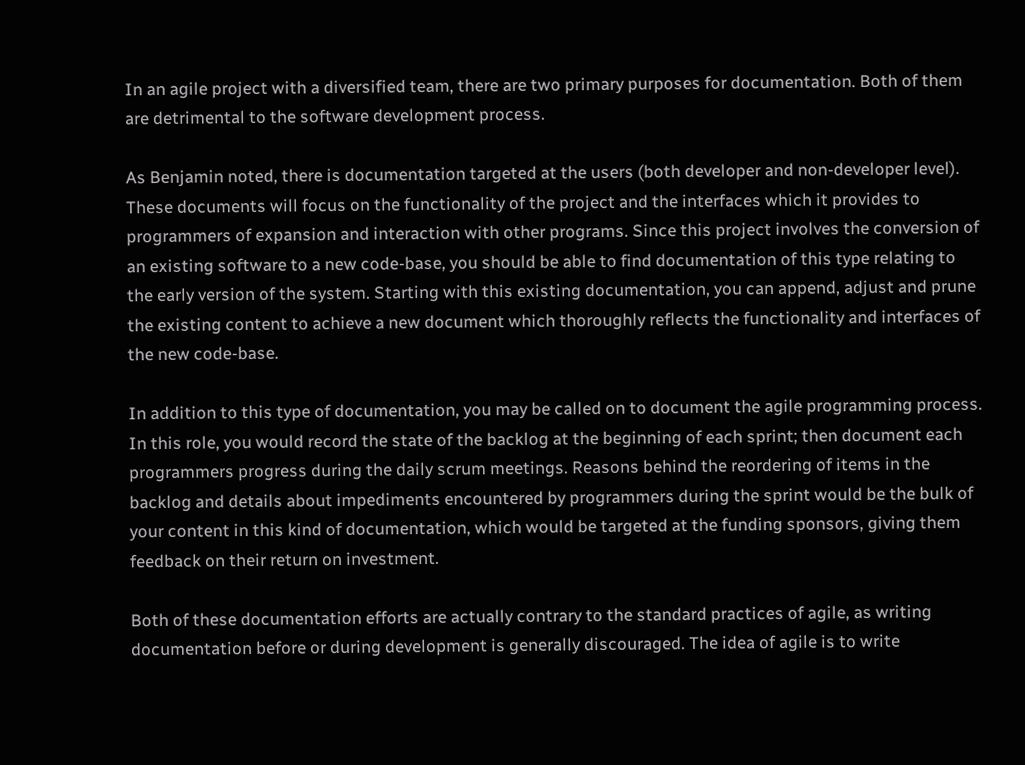In an agile project with a diversified team, there are two primary purposes for documentation. Both of them are detrimental to the software development process.

As Benjamin noted, there is documentation targeted at the users (both developer and non-developer level). These documents will focus on the functionality of the project and the interfaces which it provides to programmers of expansion and interaction with other programs. Since this project involves the conversion of an existing software to a new code-base, you should be able to find documentation of this type relating to the early version of the system. Starting with this existing documentation, you can append, adjust and prune the existing content to achieve a new document which thoroughly reflects the functionality and interfaces of the new code-base.

In addition to this type of documentation, you may be called on to document the agile programming process. In this role, you would record the state of the backlog at the beginning of each sprint; then document each programmers progress during the daily scrum meetings. Reasons behind the reordering of items in the backlog and details about impediments encountered by programmers during the sprint would be the bulk of your content in this kind of documentation, which would be targeted at the funding sponsors, giving them feedback on their return on investment.

Both of these documentation efforts are actually contrary to the standard practices of agile, as writing documentation before or during development is generally discouraged. The idea of agile is to write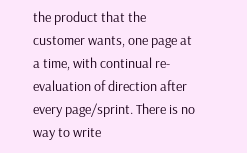the product that the customer wants, one page at a time, with continual re-evaluation of direction after every page/sprint. There is no way to write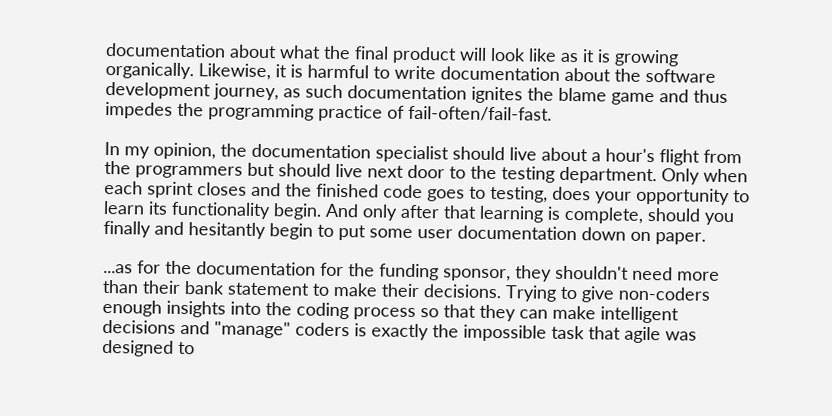documentation about what the final product will look like as it is growing organically. Likewise, it is harmful to write documentation about the software development journey, as such documentation ignites the blame game and thus impedes the programming practice of fail-often/fail-fast.

In my opinion, the documentation specialist should live about a hour's flight from the programmers but should live next door to the testing department. Only when each sprint closes and the finished code goes to testing, does your opportunity to learn its functionality begin. And only after that learning is complete, should you finally and hesitantly begin to put some user documentation down on paper.

...as for the documentation for the funding sponsor, they shouldn't need more than their bank statement to make their decisions. Trying to give non-coders enough insights into the coding process so that they can make intelligent decisions and "manage" coders is exactly the impossible task that agile was designed to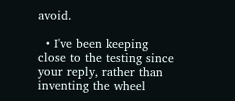avoid.

  • I've been keeping close to the testing since your reply, rather than inventing the wheel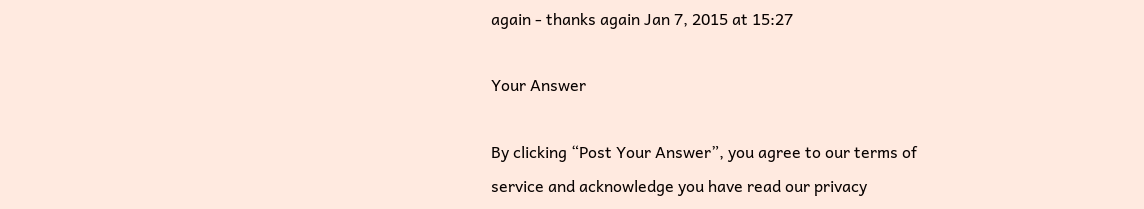again - thanks again Jan 7, 2015 at 15:27

Your Answer

By clicking “Post Your Answer”, you agree to our terms of service and acknowledge you have read our privacy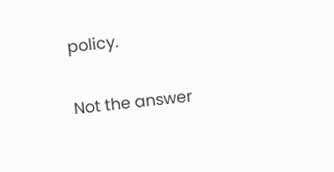policy.

Not the answer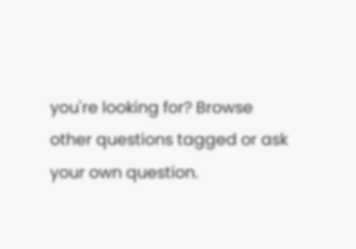you're looking for? Browse other questions tagged or ask your own question.